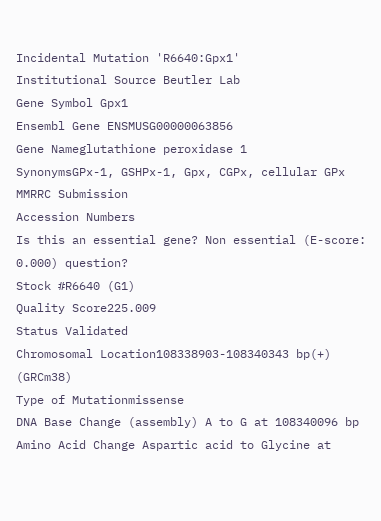Incidental Mutation 'R6640:Gpx1'
Institutional Source Beutler Lab
Gene Symbol Gpx1
Ensembl Gene ENSMUSG00000063856
Gene Nameglutathione peroxidase 1
SynonymsGPx-1, GSHPx-1, Gpx, CGPx, cellular GPx
MMRRC Submission
Accession Numbers
Is this an essential gene? Non essential (E-score: 0.000) question?
Stock #R6640 (G1)
Quality Score225.009
Status Validated
Chromosomal Location108338903-108340343 bp(+) (GRCm38)
Type of Mutationmissense
DNA Base Change (assembly) A to G at 108340096 bp
Amino Acid Change Aspartic acid to Glycine at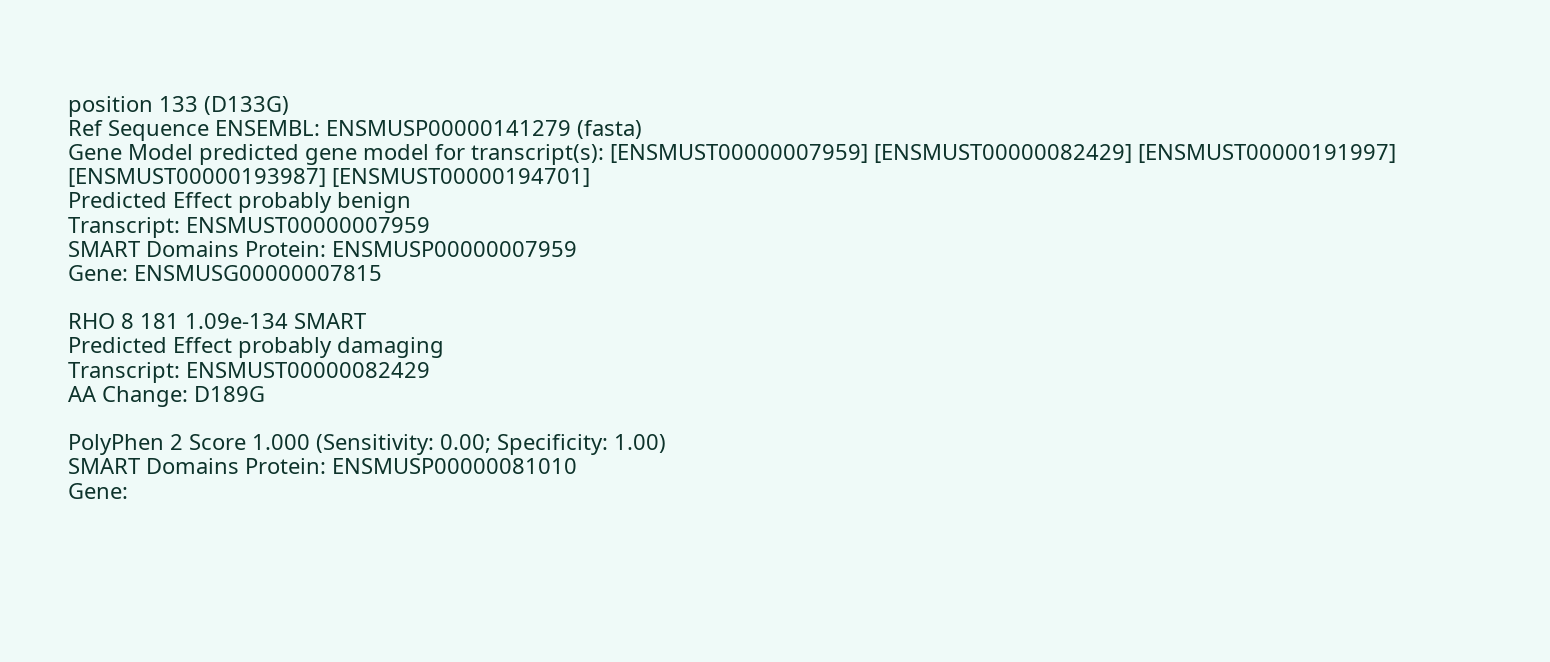position 133 (D133G)
Ref Sequence ENSEMBL: ENSMUSP00000141279 (fasta)
Gene Model predicted gene model for transcript(s): [ENSMUST00000007959] [ENSMUST00000082429] [ENSMUST00000191997] [ENSMUST00000193987] [ENSMUST00000194701]
Predicted Effect probably benign
Transcript: ENSMUST00000007959
SMART Domains Protein: ENSMUSP00000007959
Gene: ENSMUSG00000007815

RHO 8 181 1.09e-134 SMART
Predicted Effect probably damaging
Transcript: ENSMUST00000082429
AA Change: D189G

PolyPhen 2 Score 1.000 (Sensitivity: 0.00; Specificity: 1.00)
SMART Domains Protein: ENSMUSP00000081010
Gene: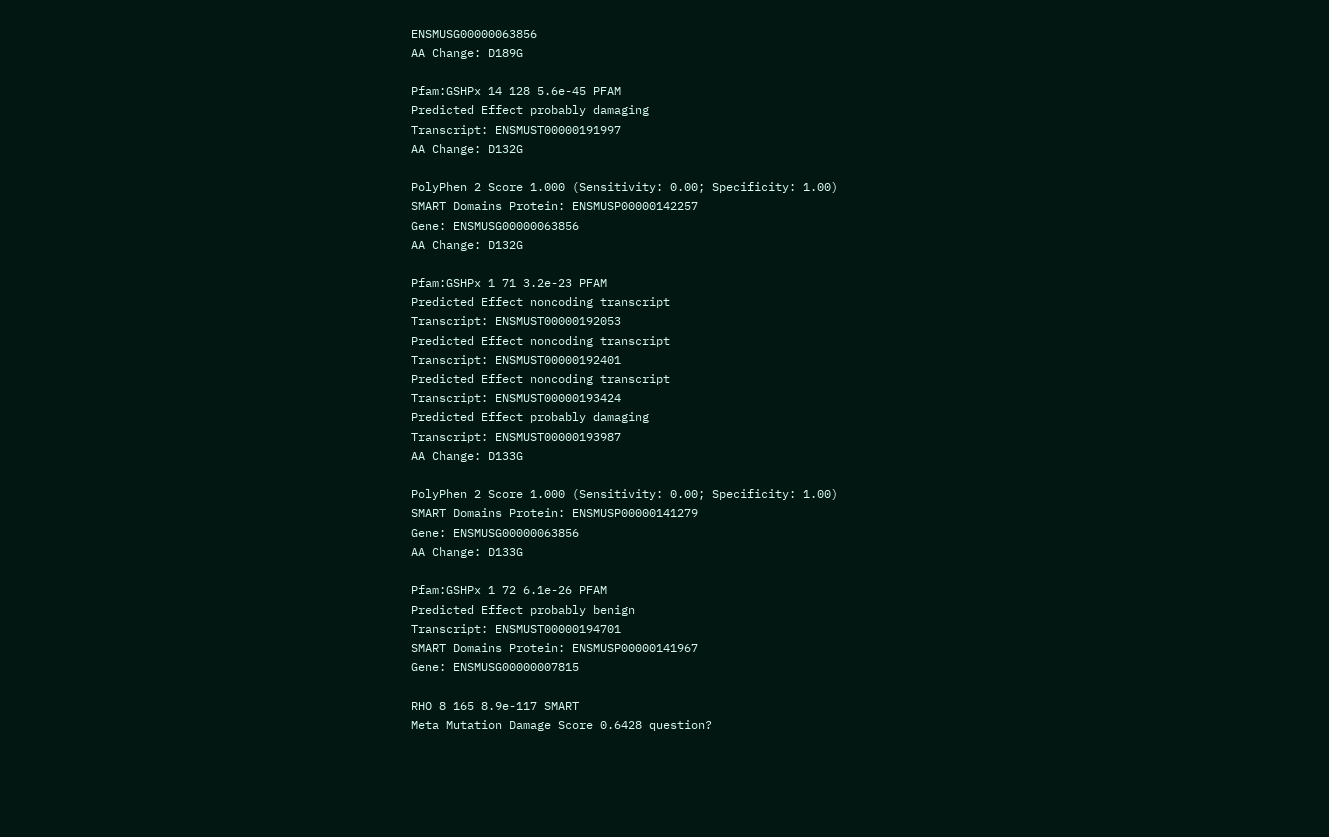ENSMUSG00000063856
AA Change: D189G

Pfam:GSHPx 14 128 5.6e-45 PFAM
Predicted Effect probably damaging
Transcript: ENSMUST00000191997
AA Change: D132G

PolyPhen 2 Score 1.000 (Sensitivity: 0.00; Specificity: 1.00)
SMART Domains Protein: ENSMUSP00000142257
Gene: ENSMUSG00000063856
AA Change: D132G

Pfam:GSHPx 1 71 3.2e-23 PFAM
Predicted Effect noncoding transcript
Transcript: ENSMUST00000192053
Predicted Effect noncoding transcript
Transcript: ENSMUST00000192401
Predicted Effect noncoding transcript
Transcript: ENSMUST00000193424
Predicted Effect probably damaging
Transcript: ENSMUST00000193987
AA Change: D133G

PolyPhen 2 Score 1.000 (Sensitivity: 0.00; Specificity: 1.00)
SMART Domains Protein: ENSMUSP00000141279
Gene: ENSMUSG00000063856
AA Change: D133G

Pfam:GSHPx 1 72 6.1e-26 PFAM
Predicted Effect probably benign
Transcript: ENSMUST00000194701
SMART Domains Protein: ENSMUSP00000141967
Gene: ENSMUSG00000007815

RHO 8 165 8.9e-117 SMART
Meta Mutation Damage Score 0.6428 question?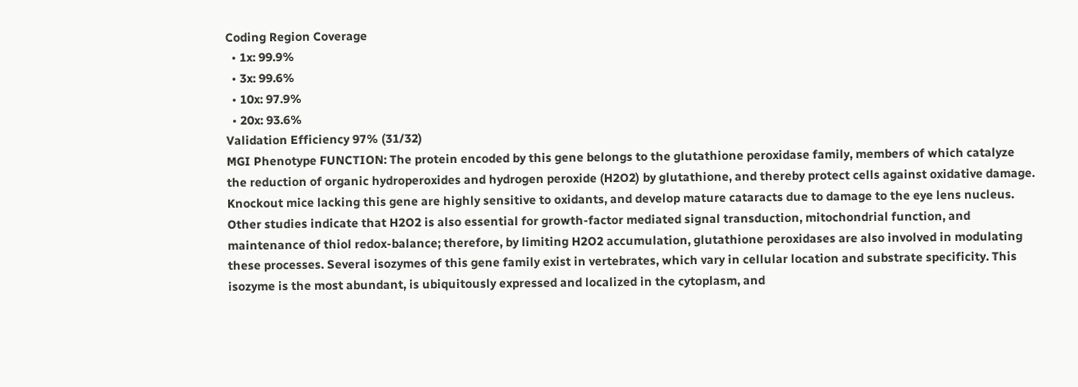Coding Region Coverage
  • 1x: 99.9%
  • 3x: 99.6%
  • 10x: 97.9%
  • 20x: 93.6%
Validation Efficiency 97% (31/32)
MGI Phenotype FUNCTION: The protein encoded by this gene belongs to the glutathione peroxidase family, members of which catalyze the reduction of organic hydroperoxides and hydrogen peroxide (H2O2) by glutathione, and thereby protect cells against oxidative damage. Knockout mice lacking this gene are highly sensitive to oxidants, and develop mature cataracts due to damage to the eye lens nucleus. Other studies indicate that H2O2 is also essential for growth-factor mediated signal transduction, mitochondrial function, and maintenance of thiol redox-balance; therefore, by limiting H2O2 accumulation, glutathione peroxidases are also involved in modulating these processes. Several isozymes of this gene family exist in vertebrates, which vary in cellular location and substrate specificity. This isozyme is the most abundant, is ubiquitously expressed and localized in the cytoplasm, and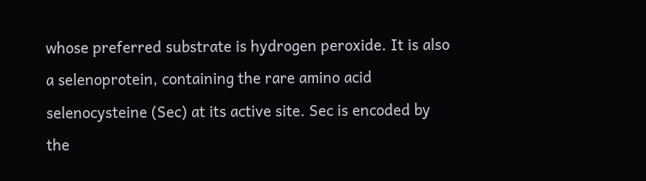whose preferred substrate is hydrogen peroxide. It is also a selenoprotein, containing the rare amino acid selenocysteine (Sec) at its active site. Sec is encoded by the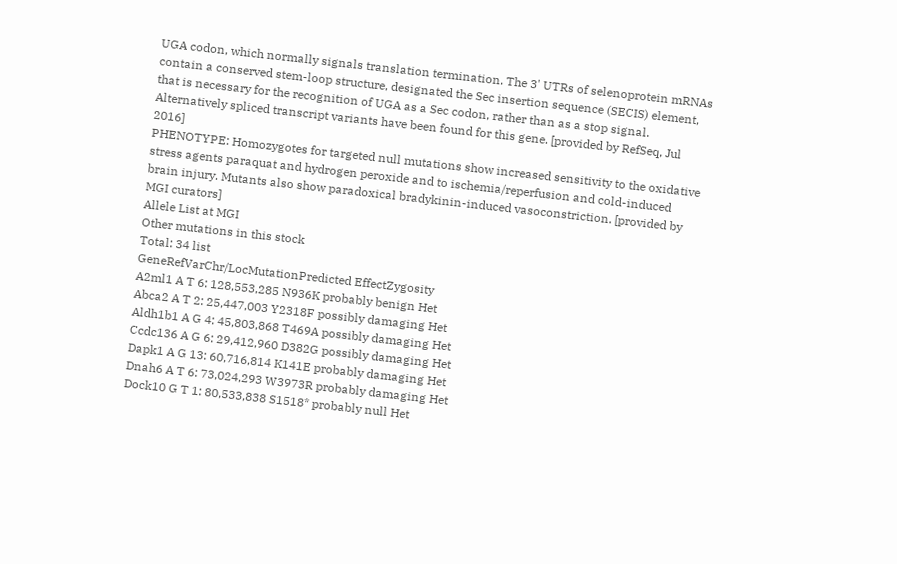UGA codon, which normally signals translation termination. The 3' UTRs of selenoprotein mRNAs contain a conserved stem-loop structure, designated the Sec insertion sequence (SECIS) element, that is necessary for the recognition of UGA as a Sec codon, rather than as a stop signal. Alternatively spliced transcript variants have been found for this gene. [provided by RefSeq, Jul 2016]
PHENOTYPE: Homozygotes for targeted null mutations show increased sensitivity to the oxidative stress agents paraquat and hydrogen peroxide and to ischemia/reperfusion and cold-induced brain injury. Mutants also show paradoxical bradykinin-induced vasoconstriction. [provided by MGI curators]
Allele List at MGI
Other mutations in this stock
Total: 34 list
GeneRefVarChr/LocMutationPredicted EffectZygosity
A2ml1 A T 6: 128,553,285 N936K probably benign Het
Abca2 A T 2: 25,447,003 Y2318F possibly damaging Het
Aldh1b1 A G 4: 45,803,868 T469A possibly damaging Het
Ccdc136 A G 6: 29,412,960 D382G possibly damaging Het
Dapk1 A G 13: 60,716,814 K141E probably damaging Het
Dnah6 A T 6: 73,024,293 W3973R probably damaging Het
Dock10 G T 1: 80,533,838 S1518* probably null Het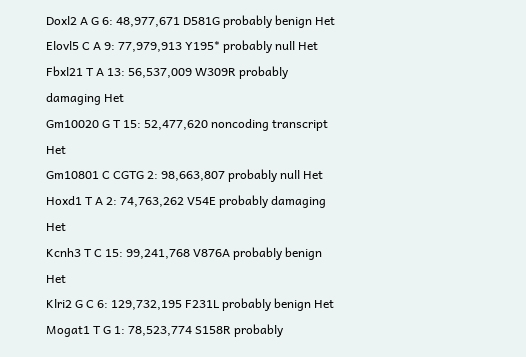Doxl2 A G 6: 48,977,671 D581G probably benign Het
Elovl5 C A 9: 77,979,913 Y195* probably null Het
Fbxl21 T A 13: 56,537,009 W309R probably damaging Het
Gm10020 G T 15: 52,477,620 noncoding transcript Het
Gm10801 C CGTG 2: 98,663,807 probably null Het
Hoxd1 T A 2: 74,763,262 V54E probably damaging Het
Kcnh3 T C 15: 99,241,768 V876A probably benign Het
Klri2 G C 6: 129,732,195 F231L probably benign Het
Mogat1 T G 1: 78,523,774 S158R probably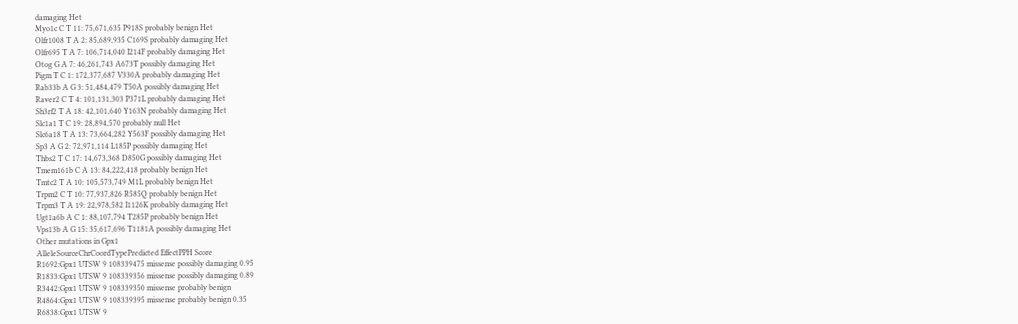damaging Het
Myo1c C T 11: 75,671,635 P918S probably benign Het
Olfr1008 T A 2: 85,689,935 C169S probably damaging Het
Olfr695 T A 7: 106,714,040 I214F probably damaging Het
Otog G A 7: 46,261,743 A673T possibly damaging Het
Pigm T C 1: 172,377,687 V330A probably damaging Het
Rab33b A G 3: 51,484,479 T50A possibly damaging Het
Raver2 C T 4: 101,131,303 P371L probably damaging Het
Sh3rf2 T A 18: 42,101,640 Y163N probably damaging Het
Slc1a1 T C 19: 28,894,570 probably null Het
Slc6a18 T A 13: 73,664,282 Y563F possibly damaging Het
Sp3 A G 2: 72,971,114 L185P possibly damaging Het
Thbs2 T C 17: 14,673,368 D850G possibly damaging Het
Tmem161b C A 13: 84,222,418 probably benign Het
Tmtc2 T A 10: 105,573,749 M1L probably benign Het
Trpm2 C T 10: 77,937,826 R585Q probably benign Het
Trpm3 T A 19: 22,978,582 I1126K probably damaging Het
Ugt1a6b A C 1: 88,107,794 T285P probably benign Het
Vps13b A G 15: 35,617,696 T1181A possibly damaging Het
Other mutations in Gpx1
AlleleSourceChrCoordTypePredicted EffectPPH Score
R1692:Gpx1 UTSW 9 108339475 missense possibly damaging 0.95
R1833:Gpx1 UTSW 9 108339356 missense possibly damaging 0.89
R3442:Gpx1 UTSW 9 108339350 missense probably benign
R4864:Gpx1 UTSW 9 108339395 missense probably benign 0.35
R6838:Gpx1 UTSW 9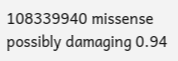108339940 missense possibly damaging 0.94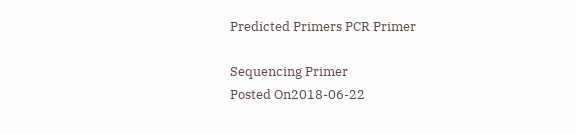Predicted Primers PCR Primer

Sequencing Primer
Posted On2018-06-22